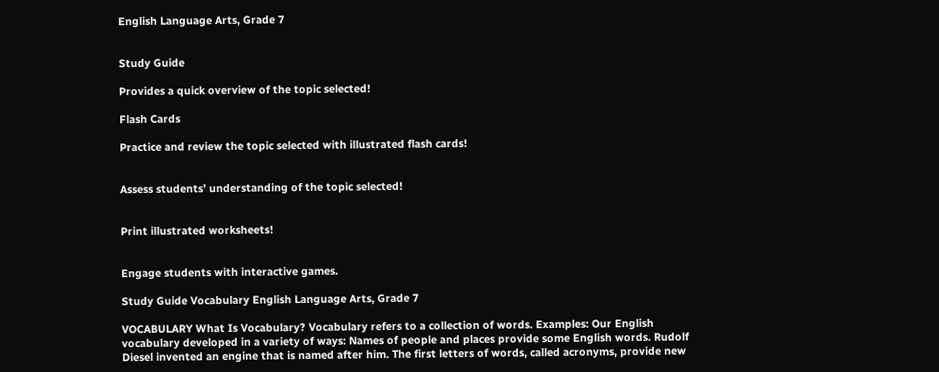English Language Arts, Grade 7


Study Guide

Provides a quick overview of the topic selected!

Flash Cards

Practice and review the topic selected with illustrated flash cards!


Assess students’ understanding of the topic selected!


Print illustrated worksheets!


Engage students with interactive games.

Study Guide Vocabulary English Language Arts, Grade 7

VOCABULARY What Is Vocabulary? Vocabulary refers to a collection of words. Examples: Our English vocabulary developed in a variety of ways: Names of people and places provide some English words. Rudolf Diesel invented an engine that is named after him. The first letters of words, called acronyms, provide new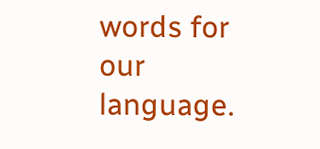words for our language.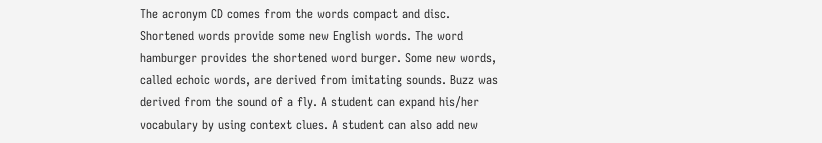The acronym CD comes from the words compact and disc. Shortened words provide some new English words. The word hamburger provides the shortened word burger. Some new words, called echoic words, are derived from imitating sounds. Buzz was derived from the sound of a fly. A student can expand his/her vocabulary by using context clues. A student can also add new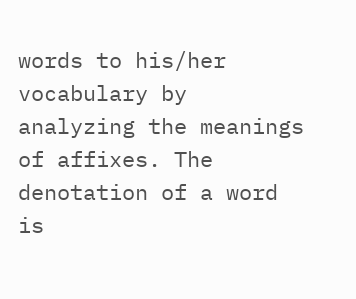words to his/her vocabulary by analyzing the meanings of affixes. The denotation of a word is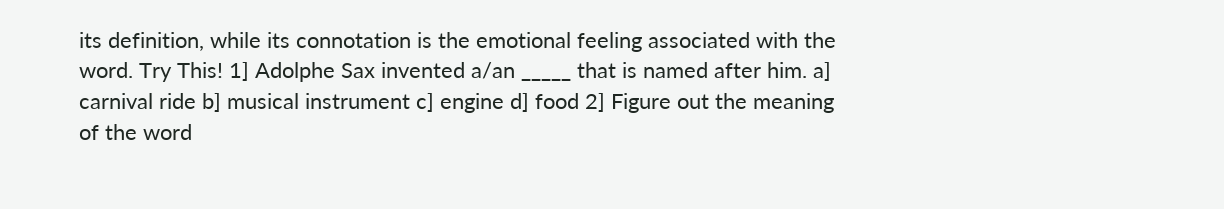its definition, while its connotation is the emotional feeling associated with the word. Try This! 1] Adolphe Sax invented a/an _____ that is named after him. a] carnival ride b] musical instrument c] engine d] food 2] Figure out the meaning of the word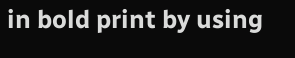in bold print by using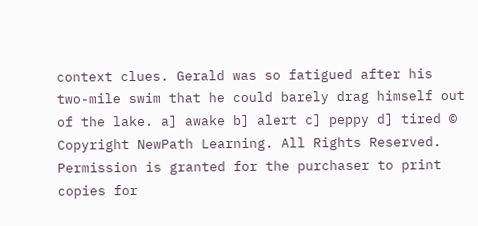context clues. Gerald was so fatigued after his two-mile swim that he could barely drag himself out of the lake. a] awake b] alert c] peppy d] tired © Copyright NewPath Learning. All Rights Reserved. Permission is granted for the purchaser to print copies for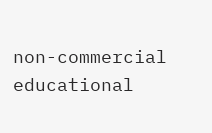non-commercial educational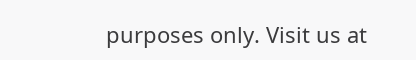purposes only. Visit us at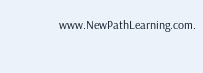www.NewPathLearning.com.